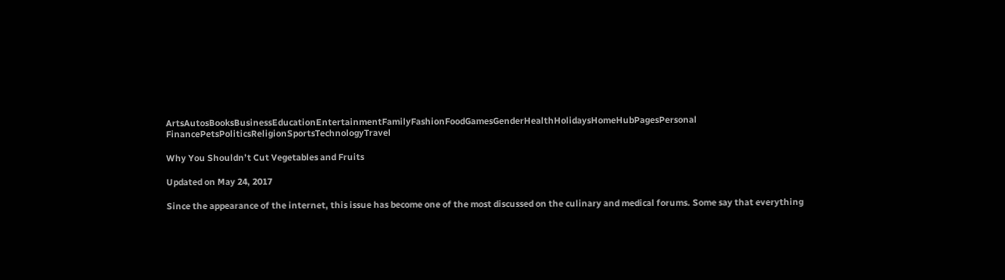ArtsAutosBooksBusinessEducationEntertainmentFamilyFashionFoodGamesGenderHealthHolidaysHomeHubPagesPersonal FinancePetsPoliticsReligionSportsTechnologyTravel

Why You Shouldn’t Cut Vegetables and Fruits

Updated on May 24, 2017

Since the appearance of the internet, this issue has become one of the most discussed on the culinary and medical forums. Some say that everything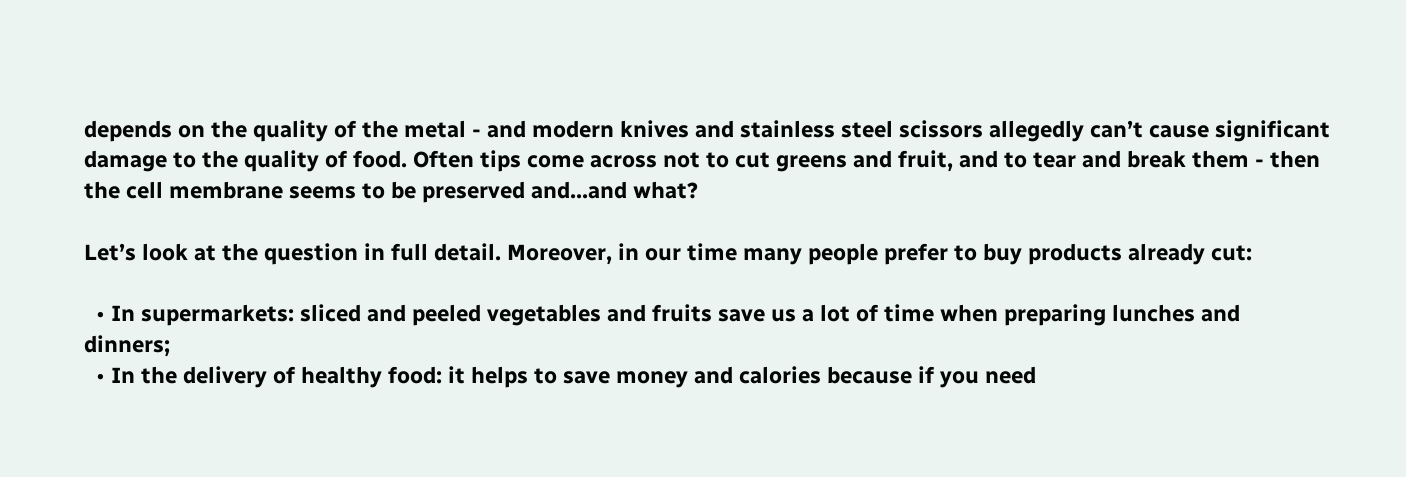depends on the quality of the metal - and modern knives and stainless steel scissors allegedly can’t cause significant damage to the quality of food. Often tips come across not to cut greens and fruit, and to tear and break them - then the cell membrane seems to be preserved and...and what?

Let’s look at the question in full detail. Moreover, in our time many people prefer to buy products already cut:

  • In supermarkets: sliced and peeled vegetables and fruits save us a lot of time when preparing lunches and dinners;
  • In the delivery of healthy food: it helps to save money and calories because if you need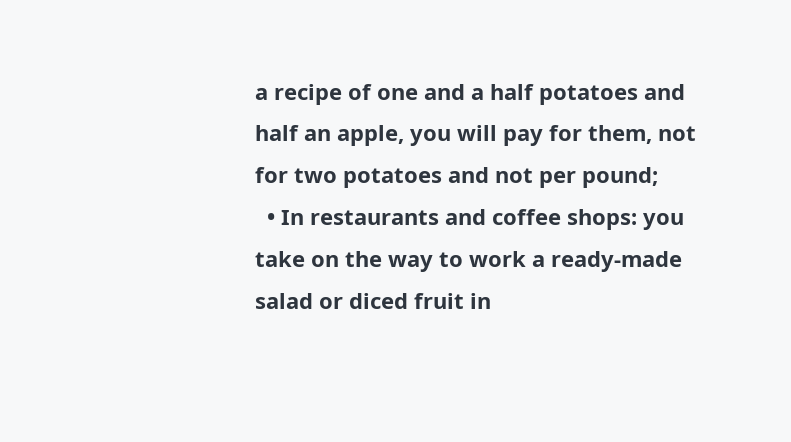a recipe of one and a half potatoes and half an apple, you will pay for them, not for two potatoes and not per pound;
  • In restaurants and coffee shops: you take on the way to work a ready-made salad or diced fruit in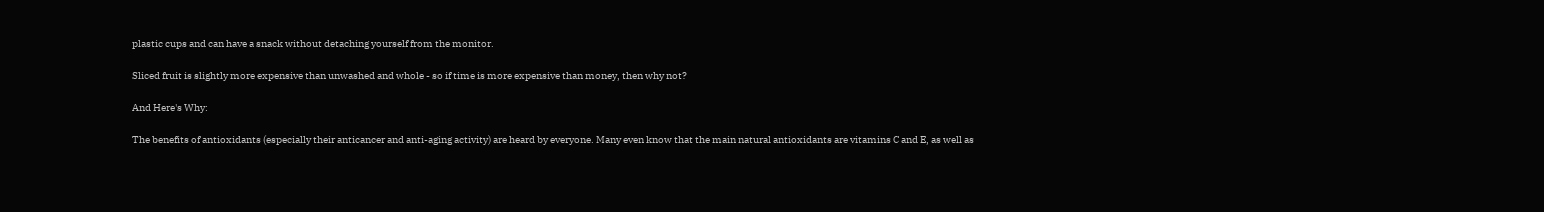plastic cups and can have a snack without detaching yourself from the monitor.

Sliced fruit is slightly more expensive than unwashed and whole - so if time is more expensive than money, then why not?

And Here's Why:

The benefits of antioxidants (especially their anticancer and anti-aging activity) are heard by everyone. Many even know that the main natural antioxidants are vitamins C and E, as well as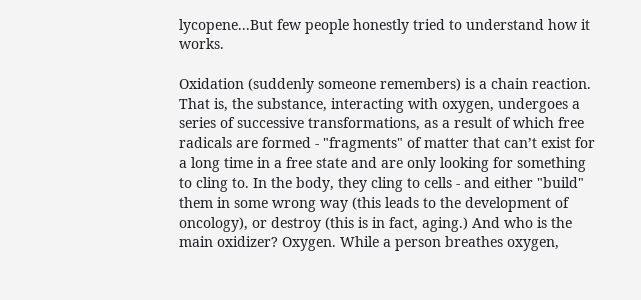lycopene...But few people honestly tried to understand how it works.

Oxidation (suddenly someone remembers) is a chain reaction. That is, the substance, interacting with oxygen, undergoes a series of successive transformations, as a result of which free radicals are formed - "fragments" of matter that can’t exist for a long time in a free state and are only looking for something to cling to. In the body, they cling to cells - and either "build" them in some wrong way (this leads to the development of oncology), or destroy (this is in fact, aging.) And who is the main oxidizer? Oxygen. While a person breathes oxygen,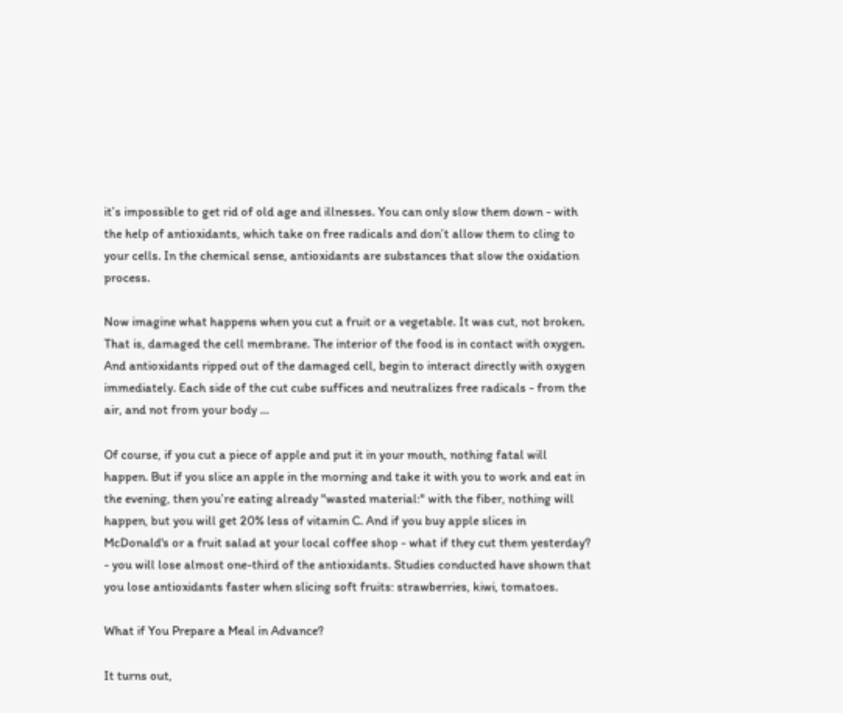it’s impossible to get rid of old age and illnesses. You can only slow them down - with the help of antioxidants, which take on free radicals and don’t allow them to cling to your cells. In the chemical sense, antioxidants are substances that slow the oxidation process.

Now imagine what happens when you cut a fruit or a vegetable. It was cut, not broken. That is, damaged the cell membrane. The interior of the food is in contact with oxygen. And antioxidants ripped out of the damaged cell, begin to interact directly with oxygen immediately. Each side of the cut cube suffices and neutralizes free radicals - from the air, and not from your body …

Of course, if you cut a piece of apple and put it in your mouth, nothing fatal will happen. But if you slice an apple in the morning and take it with you to work and eat in the evening, then you’re eating already "wasted material:" with the fiber, nothing will happen, but you will get 20% less of vitamin C. And if you buy apple slices in McDonald's or a fruit salad at your local coffee shop - what if they cut them yesterday? - you will lose almost one-third of the antioxidants. Studies conducted have shown that you lose antioxidants faster when slicing soft fruits: strawberries, kiwi, tomatoes.

What if You Prepare a Meal in Advance?

It turns out,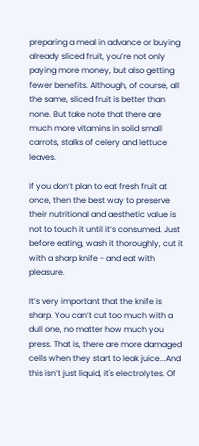preparing a meal in advance or buying already sliced fruit, you’re not only paying more money, but also getting fewer benefits. Although, of course, all the same, sliced fruit is better than none. But take note that there are much more vitamins in solid small carrots, stalks of celery and lettuce leaves.

If you don’t plan to eat fresh fruit at once, then the best way to preserve their nutritional and aesthetic value is not to touch it until it’s consumed. Just before eating, wash it thoroughly, cut it with a sharp knife - and eat with pleasure.

It’s very important that the knife is sharp. You can’t cut too much with a dull one, no matter how much you press. That is, there are more damaged cells when they start to leak juice...And this isn’t just liquid, it's electrolytes. Of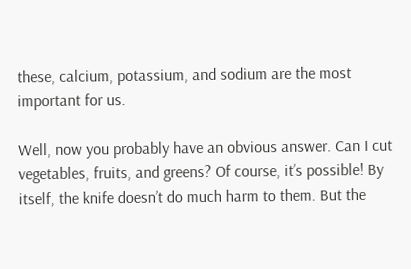these, calcium, potassium, and sodium are the most important for us.

Well, now you probably have an obvious answer. Can I cut vegetables, fruits, and greens? Of course, it’s possible! By itself, the knife doesn’t do much harm to them. But the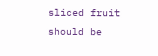sliced fruit should be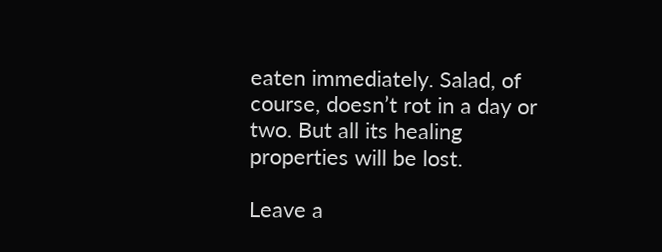eaten immediately. Salad, of course, doesn’t rot in a day or two. But all its healing properties will be lost.

Leave a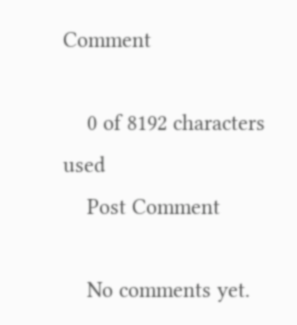Comment

    0 of 8192 characters used
    Post Comment

    No comments yet.